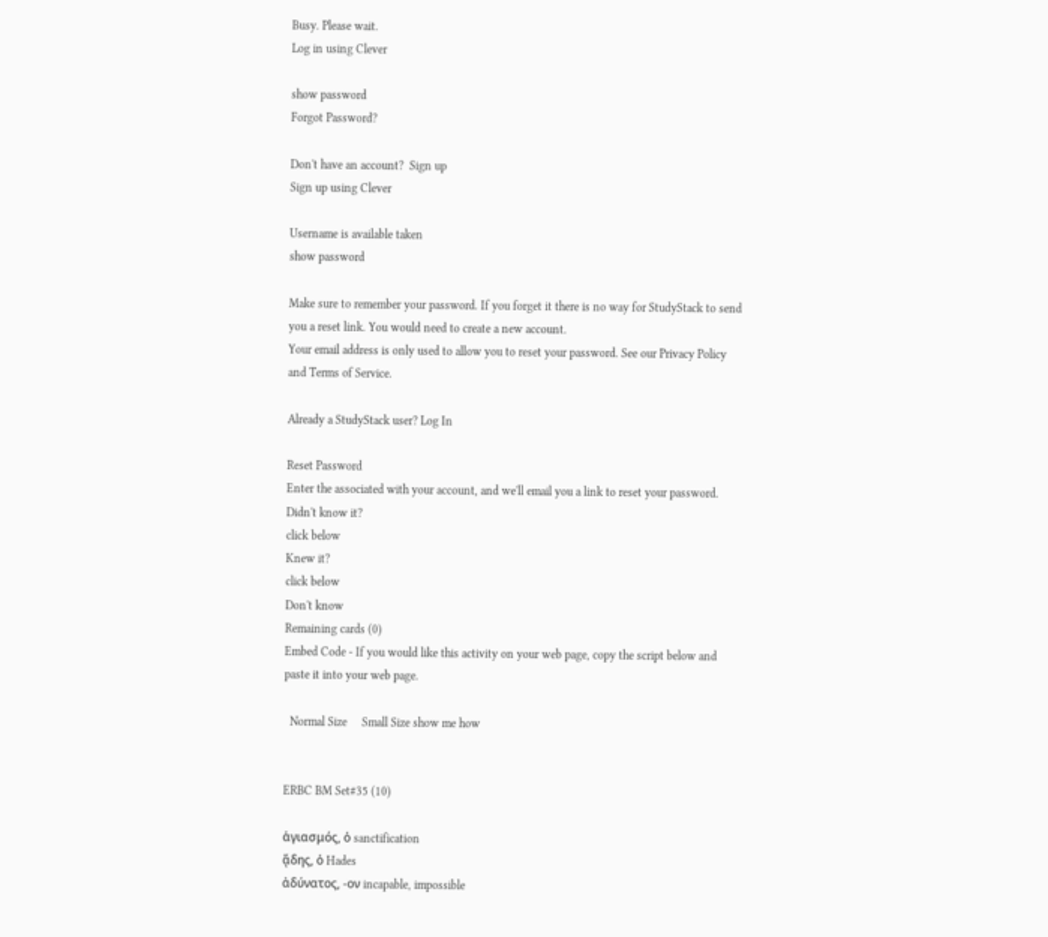Busy. Please wait.
Log in using Clever

show password
Forgot Password?

Don't have an account?  Sign up
Sign up using Clever

Username is available taken
show password

Make sure to remember your password. If you forget it there is no way for StudyStack to send you a reset link. You would need to create a new account.
Your email address is only used to allow you to reset your password. See our Privacy Policy and Terms of Service.

Already a StudyStack user? Log In

Reset Password
Enter the associated with your account, and we'll email you a link to reset your password.
Didn't know it?
click below
Knew it?
click below
Don't know
Remaining cards (0)
Embed Code - If you would like this activity on your web page, copy the script below and paste it into your web page.

  Normal Size     Small Size show me how


ERBC BM Set#35 (10)

ἁγιασμός, ὁ sanctification
ᾅδης, ὁ Hades
ἀδύνατος, -ον incapable, impossible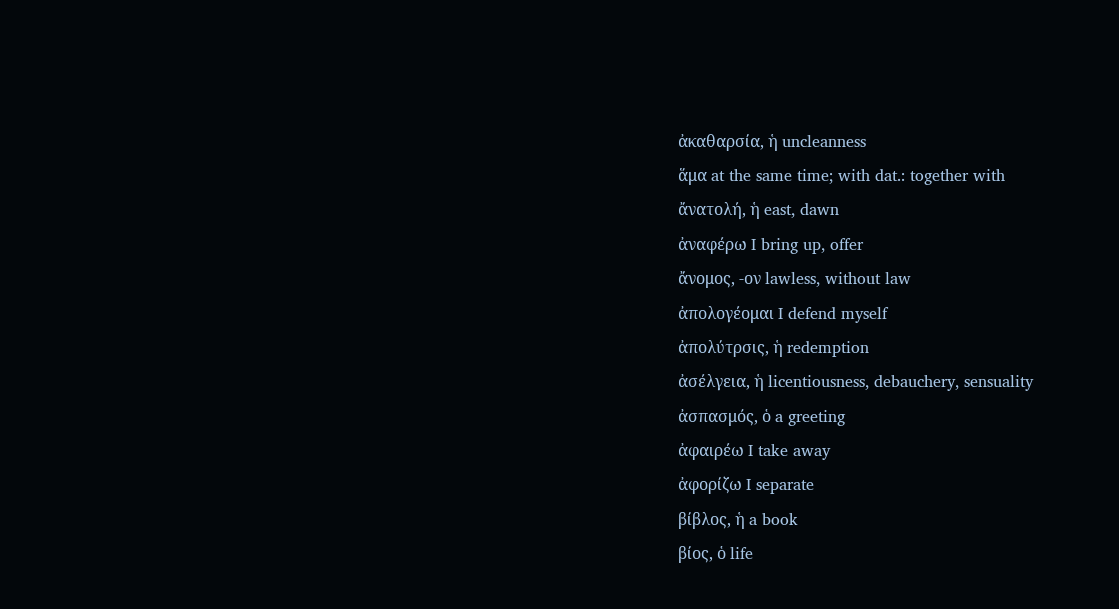ἀκαθαρσία, ἡ uncleanness
ἅμα at the same time; with dat.: together with
ἄνατολή, ἡ east, dawn
ἀναφέρω I bring up, offer
ἄνομος, -ον lawless, without law
ἀπολογέομαι I defend myself
ἀπολύτρσις, ἡ redemption
ἀσέλγεια, ἡ licentiousness, debauchery, sensuality
ἀσπασμός, ὁ a greeting
ἀφαιρέω I take away
ἀφορίζω I separate
βίβλος, ἡ a book
βίος, ὁ life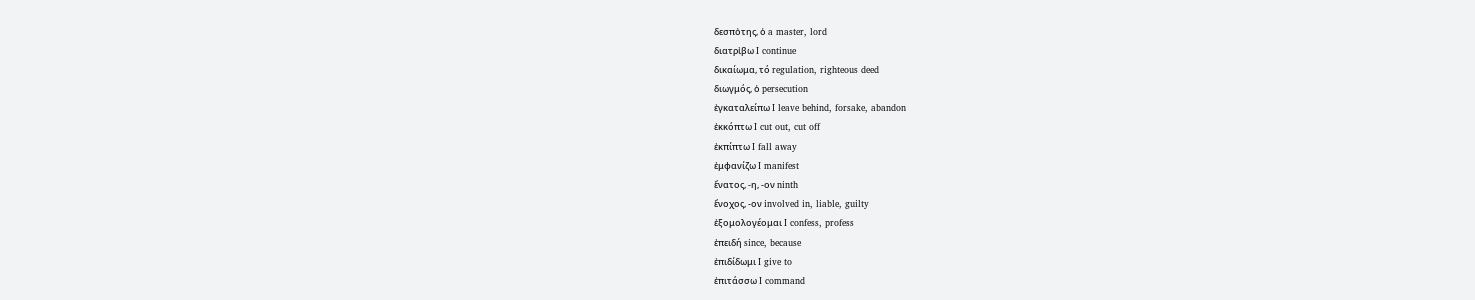δεσπὀτης, ὁ a master, lord
διατρἰβω I continue
δικαίωμα, τό regulation, righteous deed
διωγμός, ὁ persecution
ἐγκαταλείπω I leave behind, forsake, abandon
ἐκκόπτω I cut out, cut off
ἐκπίπτω I fall away
ἐμφανίζω I manifest
ἔνατος, -η, -ον ninth
ἔνοχος, -ον involved in, liable, guilty
ἐξομολογέομαι I confess, profess
ἐπειδή since, because
ἐπιδίδωμι I give to
ἐπιτάσσω I command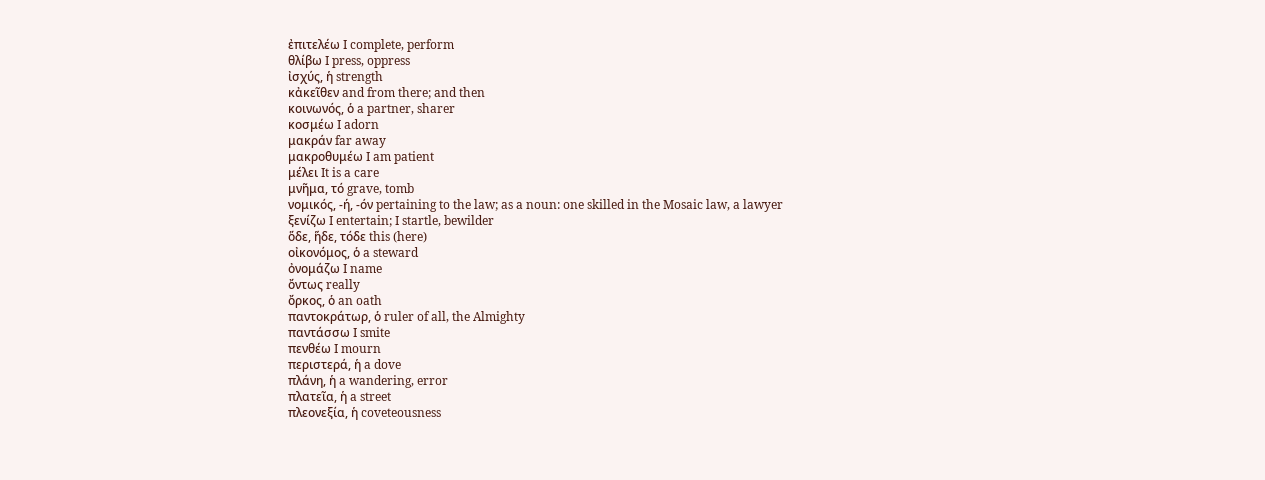ἐπιτελέω I complete, perform
θλίβω I press, oppress
ἰσχύς, ἡ strength
κἀκεῖθεν and from there; and then
κοινωνός, ὁ a partner, sharer
κοσμέω I adorn
μακράν far away
μακροθυμέω I am patient
μέλει It is a care
μνῆμα, τό grave, tomb
νομικός, -ή, -όν pertaining to the law; as a noun: one skilled in the Mosaic law, a lawyer
ξενίζω I entertain; I startle, bewilder
ὅδε, ἥδε, τόδε this (here)
οἰκονόμος, ὁ a steward
ὀνομάζω I name
ὄντως really
ὄρκος, ὁ an oath
παντοκράτωρ, ὁ ruler of all, the Almighty
παντάσσω I smite
πενθέω I mourn
περιστερά, ἡ a dove
πλάνη, ἡ a wandering, error
πλατεῖα, ἡ a street
πλεονεξία, ἡ coveteousness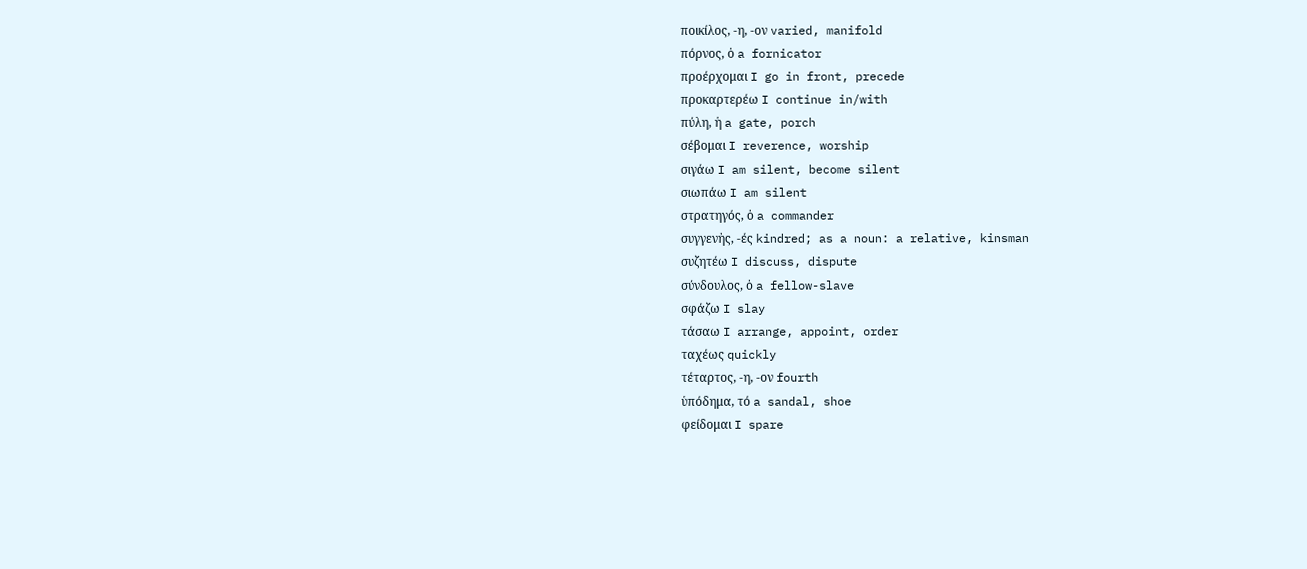ποικίλος, -η, -ον varied, manifold
πόρνος, ὁ a fornicator
προέρχομαι I go in front, precede
προκαρτερέω I continue in/with
πύλη, ἡ a gate, porch
σέβομαι I reverence, worship
σιγάω I am silent, become silent
σιωπάω I am silent
στρατηγός, ὁ a commander
συγγενἠς, -ές kindred; as a noun: a relative, kinsman
συζητέω I discuss, dispute
σύνδουλος, ὁ a fellow-slave
σφάζω I slay
τάσαω I arrange, appoint, order
ταχέως quickly
τέταρτος, -η, -ον fourth
ὑπόδημα, τό a sandal, shoe
φείδομαι I spare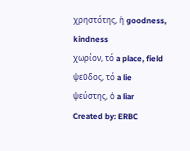χρηστότης, ἡ goodness, kindness
χωρίον, τό a place, field
ψεῦδος, τό a lie
ψεύστης, ὁ a liar
Created by: ERBC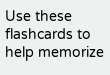Use these flashcards to help memorize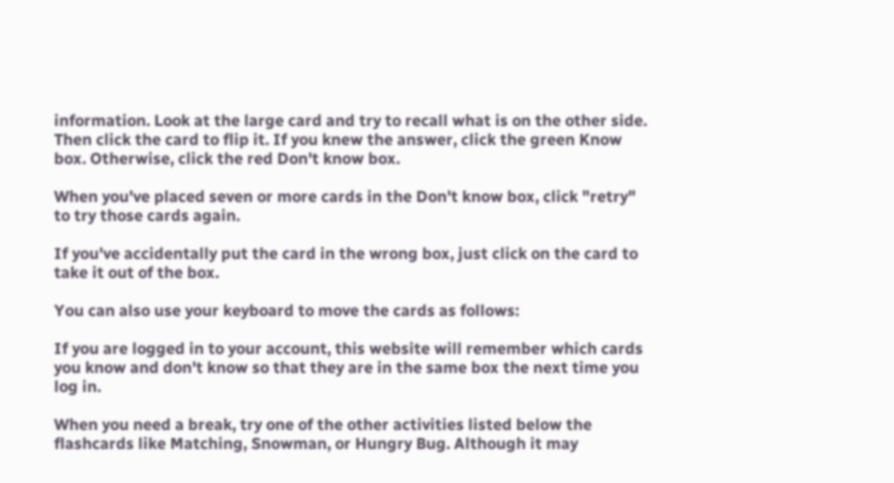information. Look at the large card and try to recall what is on the other side. Then click the card to flip it. If you knew the answer, click the green Know box. Otherwise, click the red Don't know box.

When you've placed seven or more cards in the Don't know box, click "retry" to try those cards again.

If you've accidentally put the card in the wrong box, just click on the card to take it out of the box.

You can also use your keyboard to move the cards as follows:

If you are logged in to your account, this website will remember which cards you know and don't know so that they are in the same box the next time you log in.

When you need a break, try one of the other activities listed below the flashcards like Matching, Snowman, or Hungry Bug. Although it may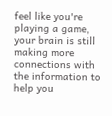feel like you're playing a game, your brain is still making more connections with the information to help you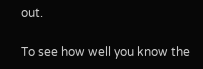out.

To see how well you know the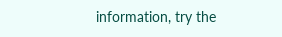information, try the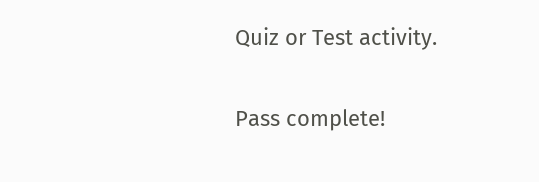Quiz or Test activity.

Pass complete!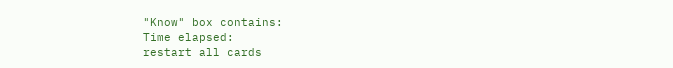"Know" box contains:
Time elapsed:
restart all cards